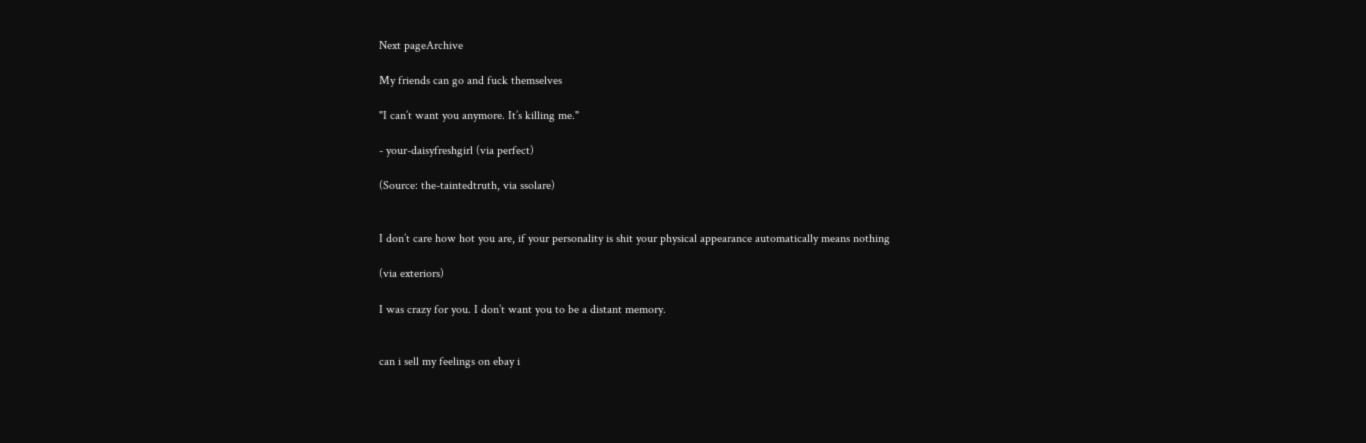Next pageArchive

My friends can go and fuck themselves

"I can’t want you anymore. It’s killing me."

- your-daisyfreshgirl (via perfect)

(Source: the-taintedtruth, via ssolare)


I don’t care how hot you are, if your personality is shit your physical appearance automatically means nothing

(via exteriors)

I was crazy for you. I don’t want you to be a distant memory.


can i sell my feelings on ebay i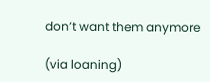don’t want them anymore

(via loaning)